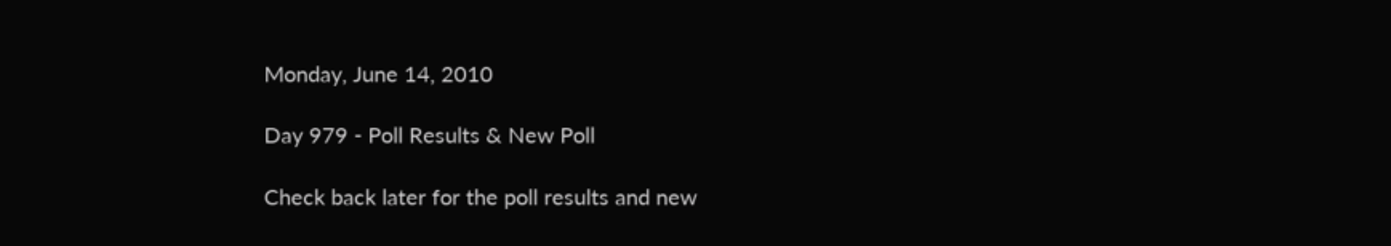Monday, June 14, 2010

Day 979 - Poll Results & New Poll

Check back later for the poll results and new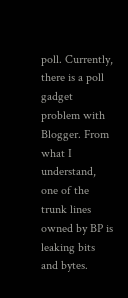poll. Currently, there is a poll gadget problem with Blogger. From what I understand, one of the trunk lines owned by BP is leaking bits and bytes.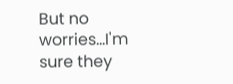But no worries...I'm sure they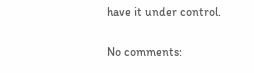have it under control.

No comments: